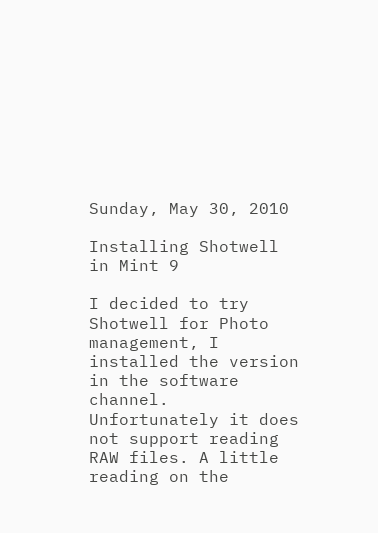Sunday, May 30, 2010

Installing Shotwell in Mint 9

I decided to try Shotwell for Photo management, I installed the version in the software channel. Unfortunately it does not support reading RAW files. A little reading on the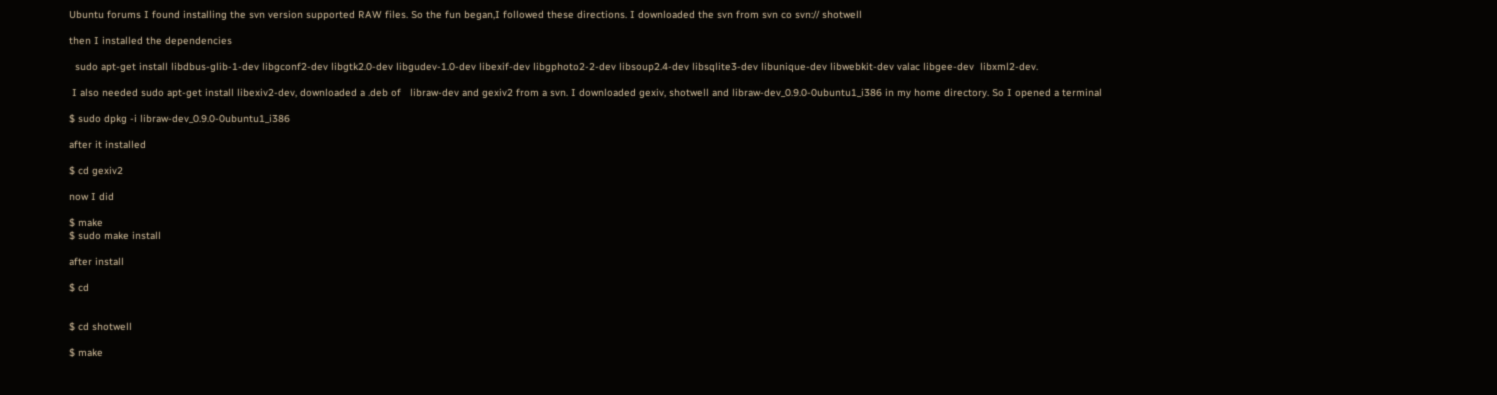Ubuntu forums I found installing the svn version supported RAW files. So the fun began,I followed these directions. I downloaded the svn from svn co svn:// shotwell

then I installed the dependencies

  sudo apt-get install libdbus-glib-1-dev libgconf2-dev libgtk2.0-dev libgudev-1.0-dev libexif-dev libgphoto2-2-dev libsoup2.4-dev libsqlite3-dev libunique-dev libwebkit-dev valac libgee-dev  libxml2-dev.

 I also needed sudo apt-get install libexiv2-dev, downloaded a .deb of   libraw-dev and gexiv2 from a svn. I downloaded gexiv, shotwell and libraw-dev_0.9.0-0ubuntu1_i386 in my home directory. So I opened a terminal

$ sudo dpkg -i libraw-dev_0.9.0-0ubuntu1_i386

after it installed

$ cd gexiv2

now I did

$ make
$ sudo make install

after install

$ cd


$ cd shotwell

$ make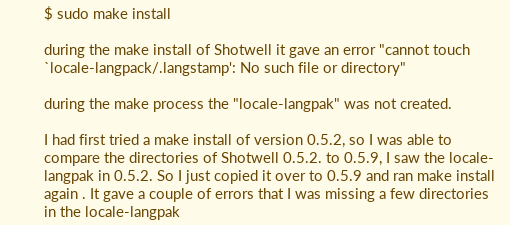$ sudo make install

during the make install of Shotwell it gave an error "cannot touch `locale-langpack/.langstamp': No such file or directory"

during the make process the "locale-langpak" was not created.

I had first tried a make install of version 0.5.2, so I was able to compare the directories of Shotwell 0.5.2. to 0.5.9, I saw the locale-langpak in 0.5.2. So I just copied it over to 0.5.9 and ran make install again . It gave a couple of errors that I was missing a few directories in the locale-langpak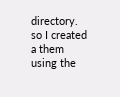directory.  so I created a them using the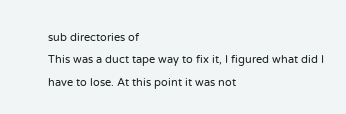sub directories of
This was a duct tape way to fix it, I figured what did I have to lose. At this point it was not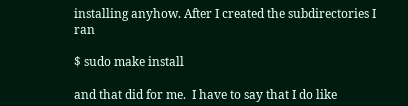installing anyhow. After I created the subdirectories I ran

$ sudo make install

and that did for me.  I have to say that I do like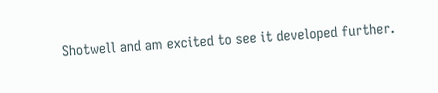Shotwell and am excited to see it developed further.